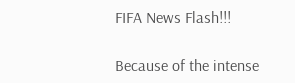FIFA News Flash!!!

Because of the intense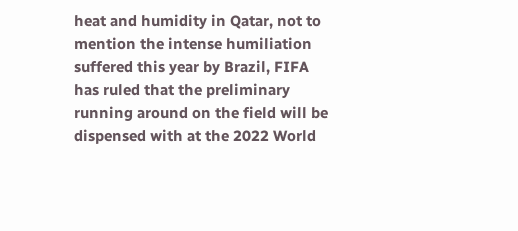heat and humidity in Qatar, not to mention the intense humiliation suffered this year by Brazil, FIFA has ruled that the preliminary running around on the field will be dispensed with at the 2022 World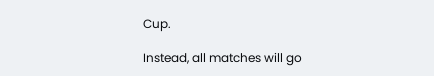Cup.

Instead, all matches will go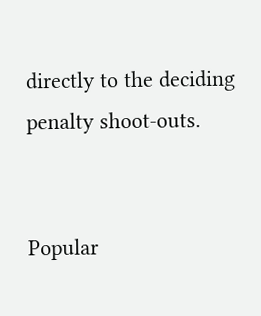directly to the deciding penalty shoot-outs.


Popular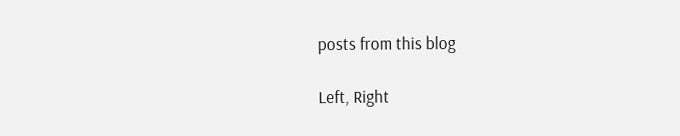posts from this blog

Left, Right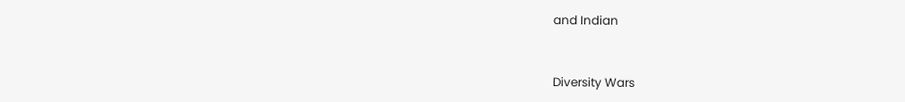and Indian


Diversity Wars